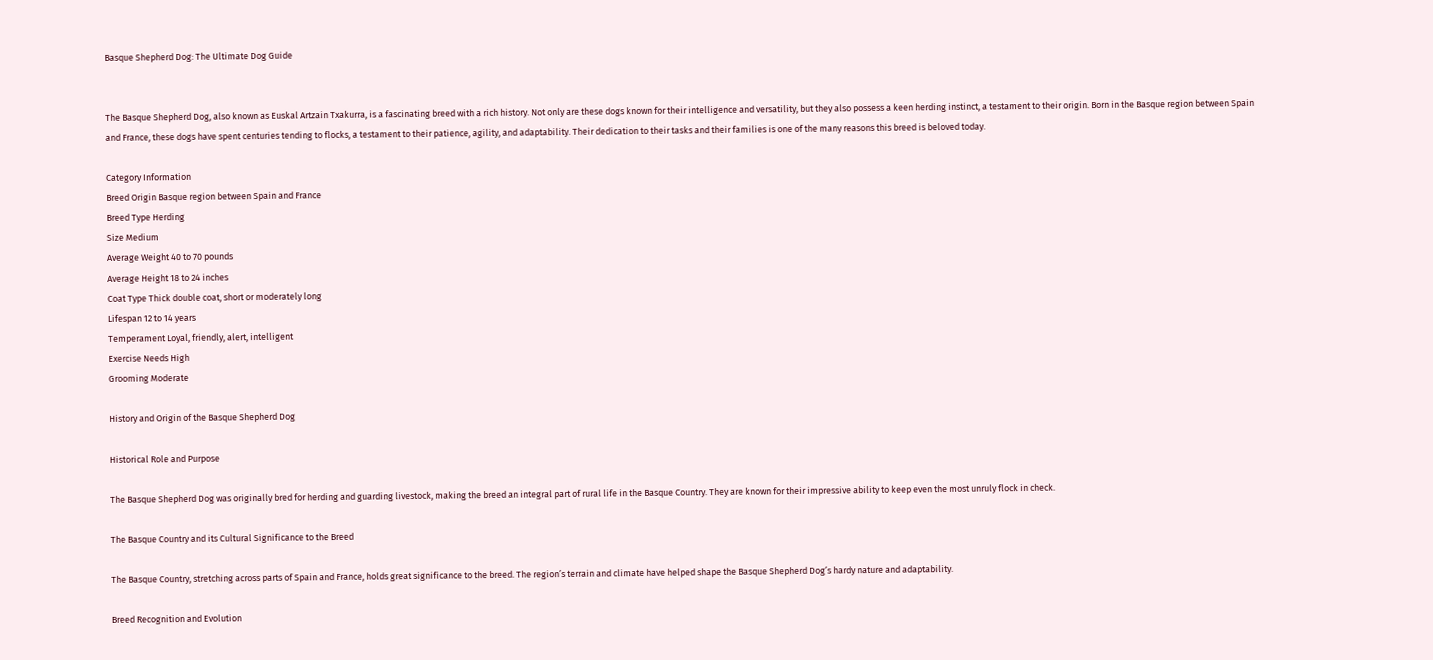Basque Shepherd Dog: The Ultimate Dog Guide


The Basque Shepherd Dog, also known as Euskal Artzain Txakurra, is a fascinating breed with a rich history. Not only are these dogs known for their intelligence and versatility, but they also possess a keen herding instinct, a testament to their origin. Born in the Basque region between Spain and France, these dogs have spent centuries tending to flocks, a testament to their patience, agility, and adaptability. Their dedication to their tasks and their families is one of the many reasons this breed is beloved today.

Category Information
Breed Origin Basque region between Spain and France
Breed Type Herding
Size Medium
Average Weight 40 to 70 pounds
Average Height 18 to 24 inches
Coat Type Thick double coat, short or moderately long
Lifespan 12 to 14 years
Temperament Loyal, friendly, alert, intelligent
Exercise Needs High
Grooming Moderate

History and Origin of the Basque Shepherd Dog

Historical Role and Purpose

The Basque Shepherd Dog was originally bred for herding and guarding livestock, making the breed an integral part of rural life in the Basque Country. They are known for their impressive ability to keep even the most unruly flock in check.

The Basque Country and its Cultural Significance to the Breed

The Basque Country, stretching across parts of Spain and France, holds great significance to the breed. The region’s terrain and climate have helped shape the Basque Shepherd Dog’s hardy nature and adaptability.

Breed Recognition and Evolution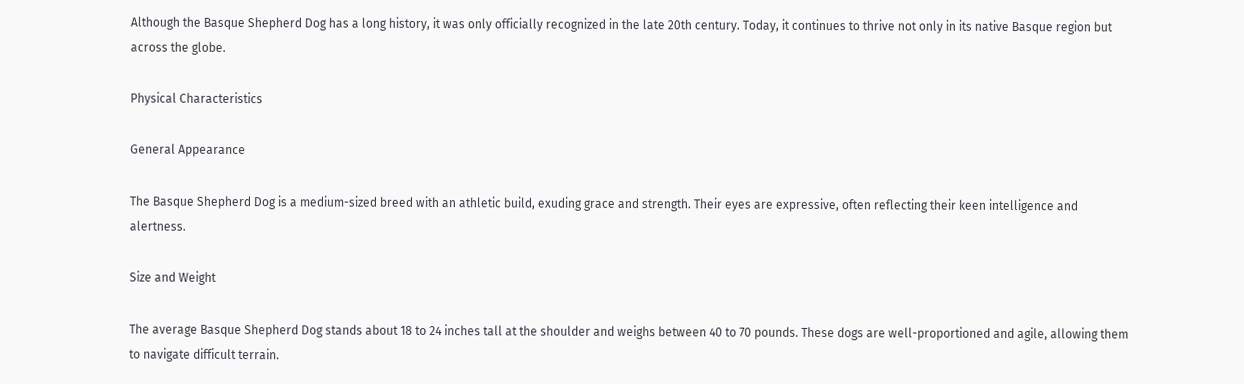Although the Basque Shepherd Dog has a long history, it was only officially recognized in the late 20th century. Today, it continues to thrive not only in its native Basque region but across the globe.

Physical Characteristics

General Appearance

The Basque Shepherd Dog is a medium-sized breed with an athletic build, exuding grace and strength. Their eyes are expressive, often reflecting their keen intelligence and alertness.

Size and Weight

The average Basque Shepherd Dog stands about 18 to 24 inches tall at the shoulder and weighs between 40 to 70 pounds. These dogs are well-proportioned and agile, allowing them to navigate difficult terrain.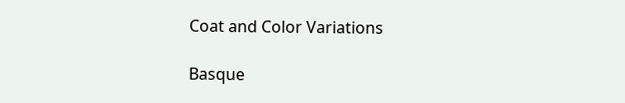Coat and Color Variations

Basque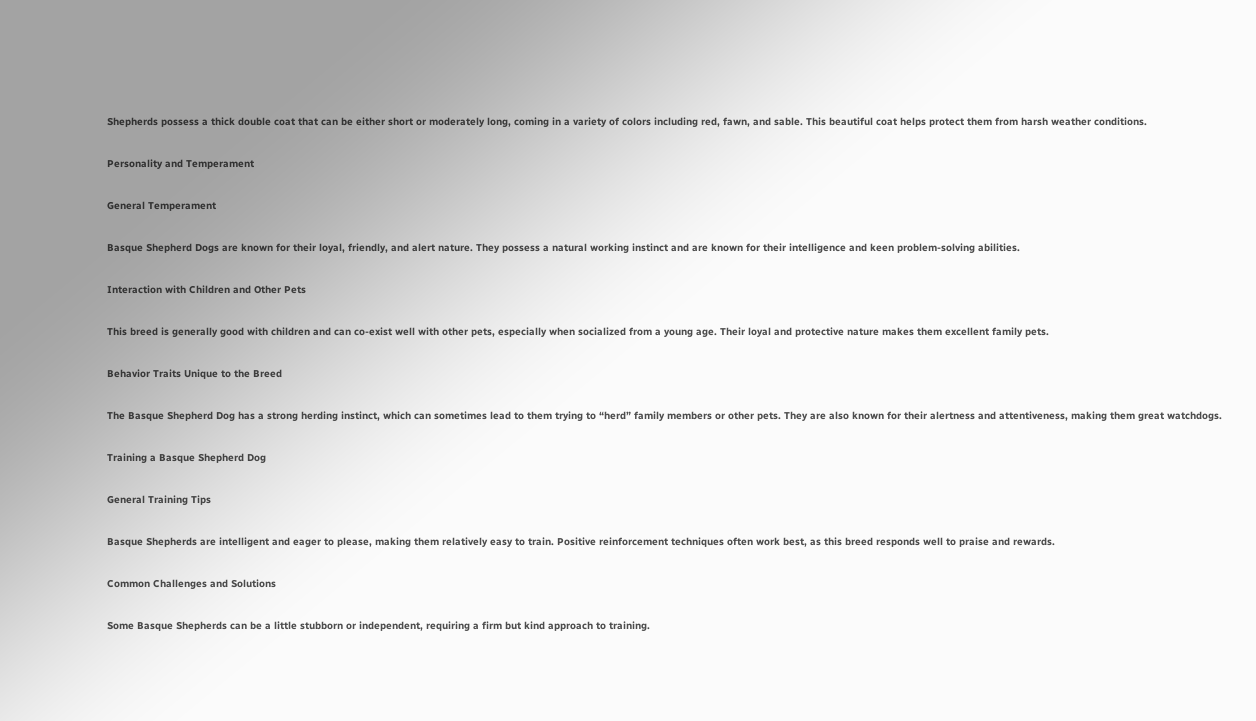Shepherds possess a thick double coat that can be either short or moderately long, coming in a variety of colors including red, fawn, and sable. This beautiful coat helps protect them from harsh weather conditions.

Personality and Temperament

General Temperament

Basque Shepherd Dogs are known for their loyal, friendly, and alert nature. They possess a natural working instinct and are known for their intelligence and keen problem-solving abilities.

Interaction with Children and Other Pets

This breed is generally good with children and can co-exist well with other pets, especially when socialized from a young age. Their loyal and protective nature makes them excellent family pets.

Behavior Traits Unique to the Breed

The Basque Shepherd Dog has a strong herding instinct, which can sometimes lead to them trying to “herd” family members or other pets. They are also known for their alertness and attentiveness, making them great watchdogs.

Training a Basque Shepherd Dog

General Training Tips

Basque Shepherds are intelligent and eager to please, making them relatively easy to train. Positive reinforcement techniques often work best, as this breed responds well to praise and rewards.

Common Challenges and Solutions

Some Basque Shepherds can be a little stubborn or independent, requiring a firm but kind approach to training.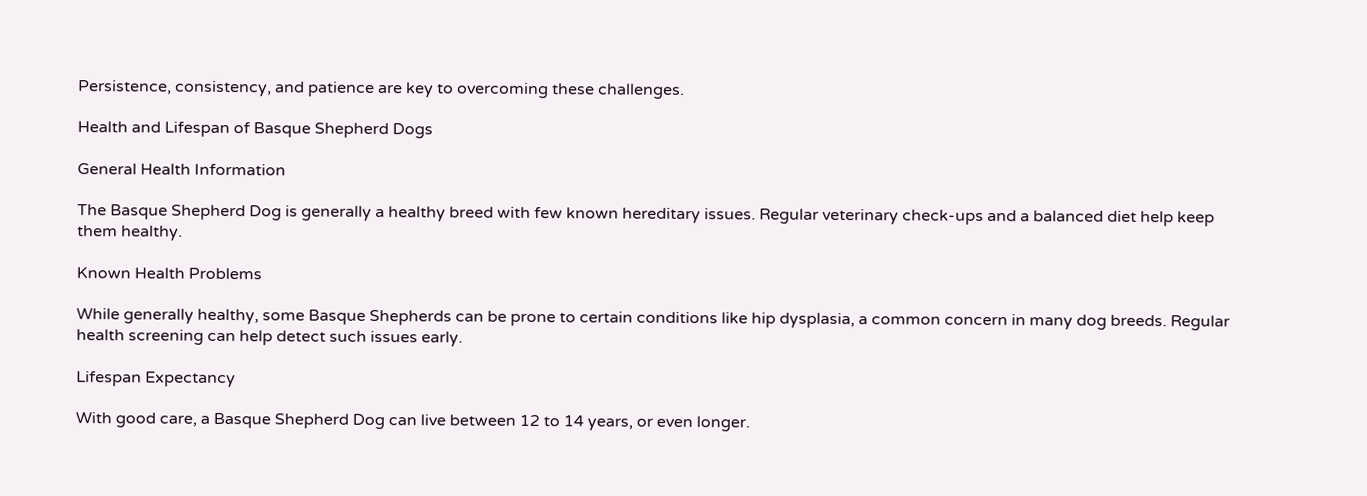Persistence, consistency, and patience are key to overcoming these challenges.

Health and Lifespan of Basque Shepherd Dogs

General Health Information

The Basque Shepherd Dog is generally a healthy breed with few known hereditary issues. Regular veterinary check-ups and a balanced diet help keep them healthy.

Known Health Problems

While generally healthy, some Basque Shepherds can be prone to certain conditions like hip dysplasia, a common concern in many dog breeds. Regular health screening can help detect such issues early.

Lifespan Expectancy

With good care, a Basque Shepherd Dog can live between 12 to 14 years, or even longer.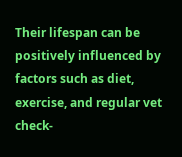Their lifespan can be positively influenced by factors such as diet, exercise, and regular vet check-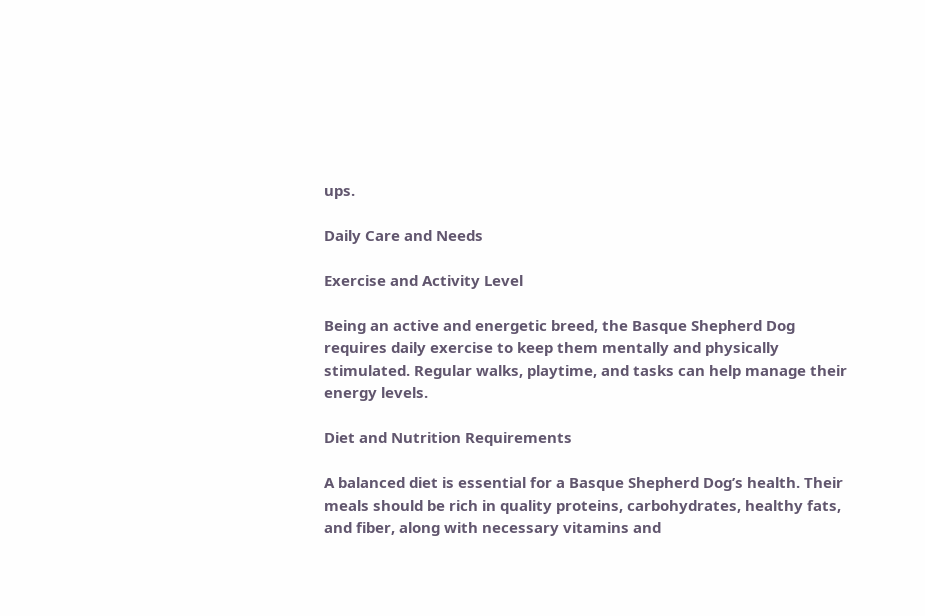ups.

Daily Care and Needs

Exercise and Activity Level

Being an active and energetic breed, the Basque Shepherd Dog requires daily exercise to keep them mentally and physically stimulated. Regular walks, playtime, and tasks can help manage their energy levels.

Diet and Nutrition Requirements

A balanced diet is essential for a Basque Shepherd Dog’s health. Their meals should be rich in quality proteins, carbohydrates, healthy fats, and fiber, along with necessary vitamins and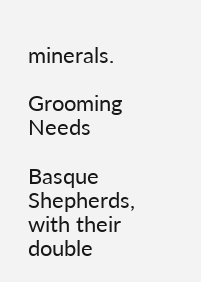minerals.

Grooming Needs

Basque Shepherds, with their double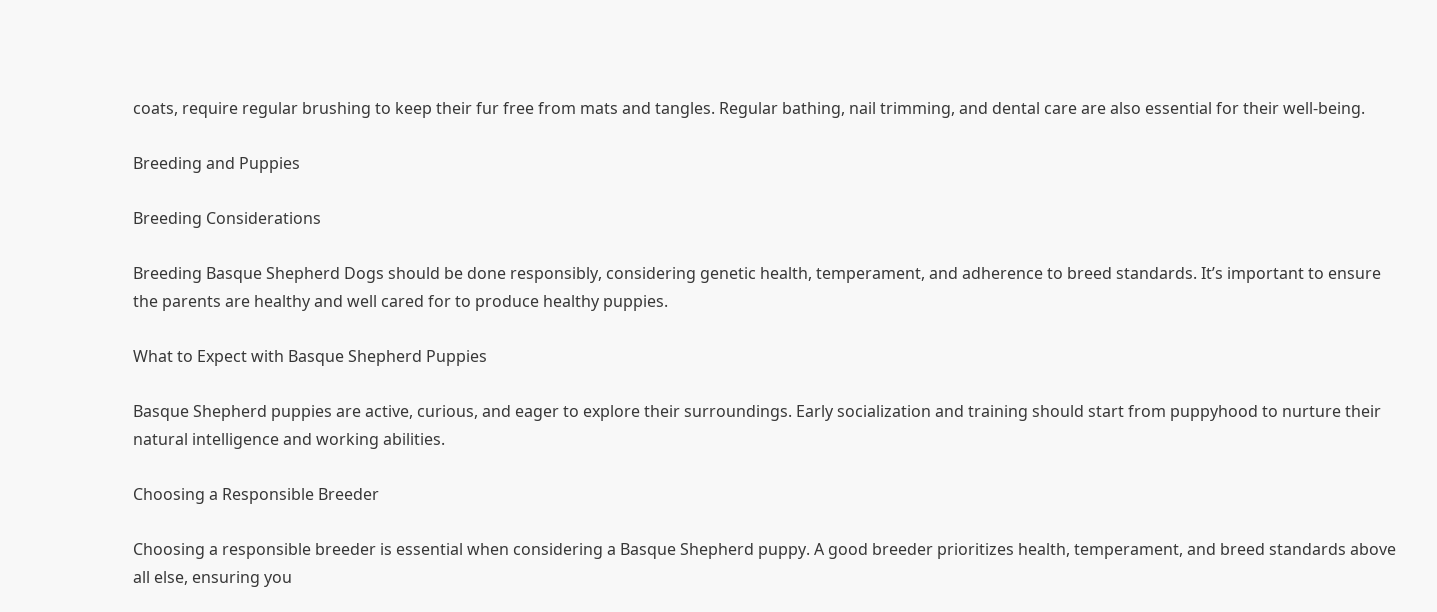coats, require regular brushing to keep their fur free from mats and tangles. Regular bathing, nail trimming, and dental care are also essential for their well-being.

Breeding and Puppies

Breeding Considerations

Breeding Basque Shepherd Dogs should be done responsibly, considering genetic health, temperament, and adherence to breed standards. It’s important to ensure the parents are healthy and well cared for to produce healthy puppies.

What to Expect with Basque Shepherd Puppies

Basque Shepherd puppies are active, curious, and eager to explore their surroundings. Early socialization and training should start from puppyhood to nurture their natural intelligence and working abilities.

Choosing a Responsible Breeder

Choosing a responsible breeder is essential when considering a Basque Shepherd puppy. A good breeder prioritizes health, temperament, and breed standards above all else, ensuring you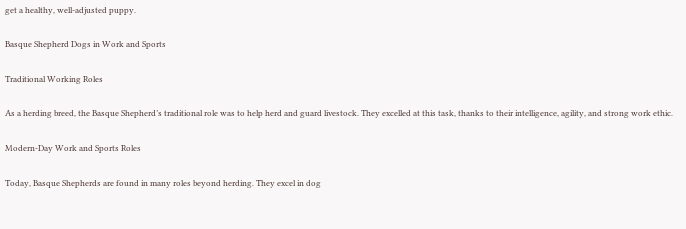get a healthy, well-adjusted puppy.

Basque Shepherd Dogs in Work and Sports

Traditional Working Roles

As a herding breed, the Basque Shepherd’s traditional role was to help herd and guard livestock. They excelled at this task, thanks to their intelligence, agility, and strong work ethic.

Modern-Day Work and Sports Roles

Today, Basque Shepherds are found in many roles beyond herding. They excel in dog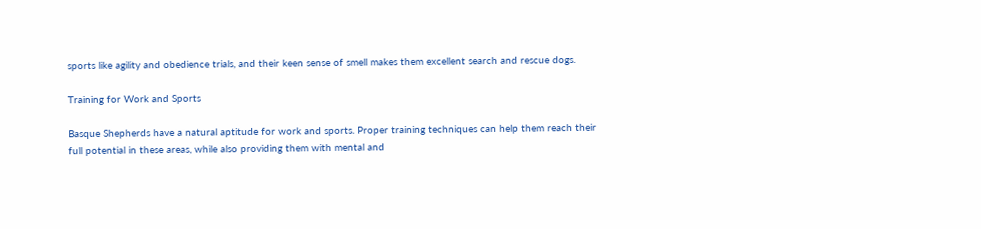sports like agility and obedience trials, and their keen sense of smell makes them excellent search and rescue dogs.

Training for Work and Sports

Basque Shepherds have a natural aptitude for work and sports. Proper training techniques can help them reach their full potential in these areas, while also providing them with mental and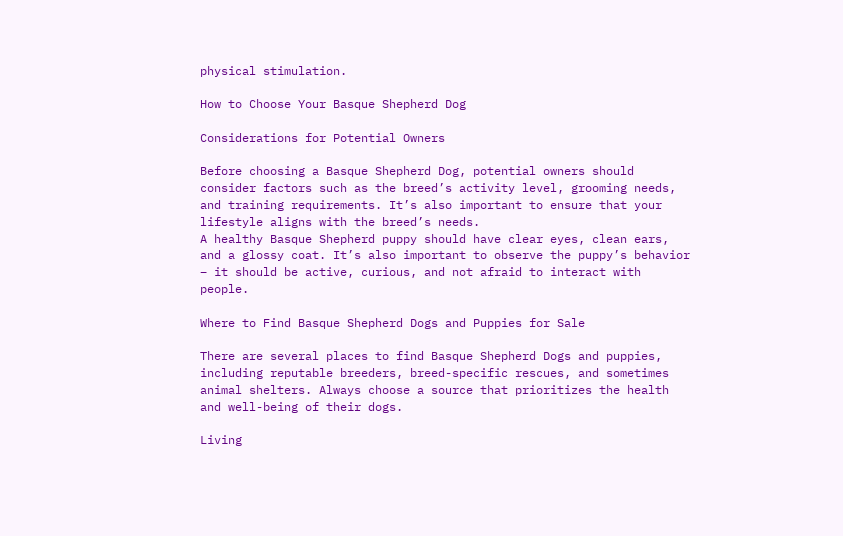physical stimulation.

How to Choose Your Basque Shepherd Dog

Considerations for Potential Owners

Before choosing a Basque Shepherd Dog, potential owners should consider factors such as the breed’s activity level, grooming needs, and training requirements. It’s also important to ensure that your lifestyle aligns with the breed’s needs.
A healthy Basque Shepherd puppy should have clear eyes, clean ears, and a glossy coat. It’s also important to observe the puppy’s behavior – it should be active, curious, and not afraid to interact with people.

Where to Find Basque Shepherd Dogs and Puppies for Sale

There are several places to find Basque Shepherd Dogs and puppies, including reputable breeders, breed-specific rescues, and sometimes animal shelters. Always choose a source that prioritizes the health and well-being of their dogs.

Living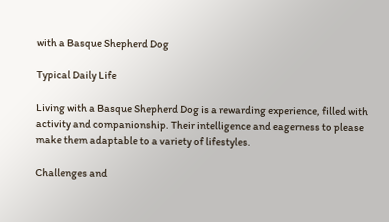with a Basque Shepherd Dog

Typical Daily Life

Living with a Basque Shepherd Dog is a rewarding experience, filled with activity and companionship. Their intelligence and eagerness to please make them adaptable to a variety of lifestyles.

Challenges and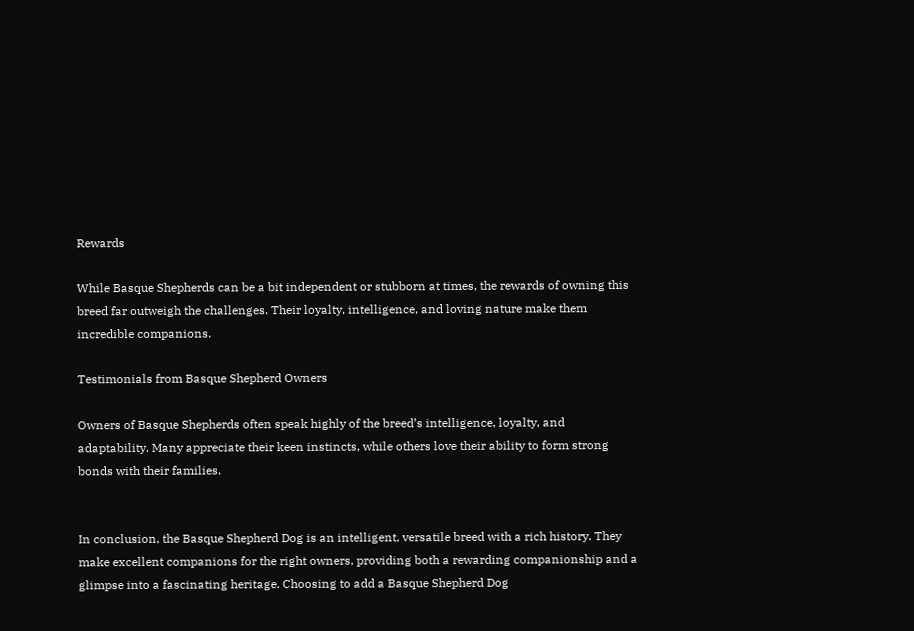Rewards

While Basque Shepherds can be a bit independent or stubborn at times, the rewards of owning this breed far outweigh the challenges. Their loyalty, intelligence, and loving nature make them incredible companions.

Testimonials from Basque Shepherd Owners

Owners of Basque Shepherds often speak highly of the breed’s intelligence, loyalty, and adaptability. Many appreciate their keen instincts, while others love their ability to form strong bonds with their families.


In conclusion, the Basque Shepherd Dog is an intelligent, versatile breed with a rich history. They make excellent companions for the right owners, providing both a rewarding companionship and a glimpse into a fascinating heritage. Choosing to add a Basque Shepherd Dog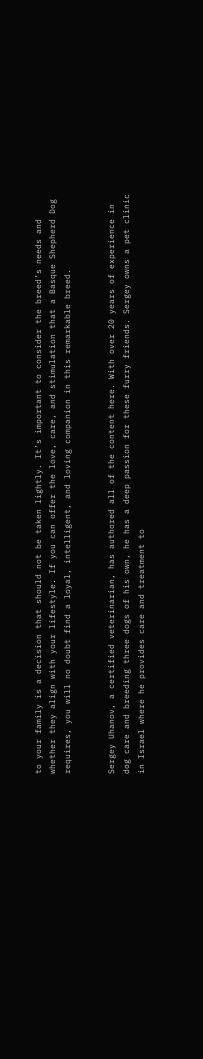to your family is a decision that should not be taken lightly. It’s important to consider the breed’s needs and whether they align with your lifestyle. If you can offer the love, care, and stimulation that a Basque Shepherd Dog requires, you will no doubt find a loyal, intelligent, and loving companion in this remarkable breed.


Sergey Uhanov, a certified veterinarian, has authored all of the content here. With over 20 years of experience in dog care and breeding three dogs of his own, he has a deep passion for these furry friends. Sergey owns a pet clinic in Israel where he provides care and treatment to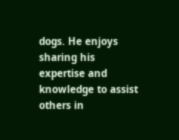dogs. He enjoys sharing his expertise and knowledge to assist others in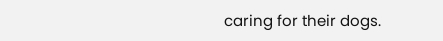caring for their dogs.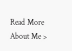Read More About Me >